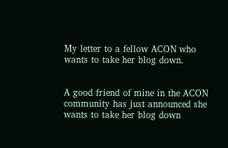My letter to a fellow ACON who wants to take her blog down.


A good friend of mine in the ACON community has just announced she wants to take her blog down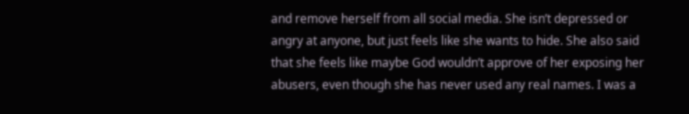and remove herself from all social media. She isn’t depressed or angry at anyone, but just feels like she wants to hide. She also said that she feels like maybe God wouldn’t approve of her exposing her abusers, even though she has never used any real names. I was a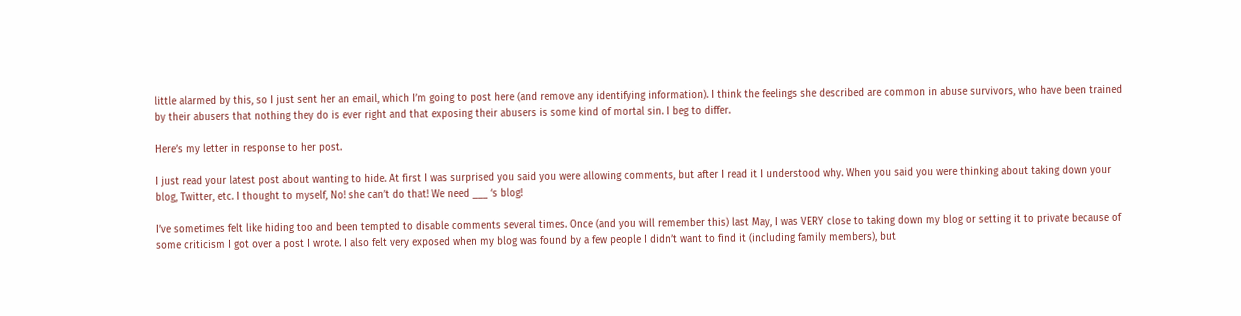little alarmed by this, so I just sent her an email, which I’m going to post here (and remove any identifying information). I think the feelings she described are common in abuse survivors, who have been trained by their abusers that nothing they do is ever right and that exposing their abusers is some kind of mortal sin. I beg to differ.

Here’s my letter in response to her post.

I just read your latest post about wanting to hide. At first I was surprised you said you were allowing comments, but after I read it I understood why. When you said you were thinking about taking down your blog, Twitter, etc. I thought to myself, No! she can’t do that! We need ___ ‘s blog!

I’ve sometimes felt like hiding too and been tempted to disable comments several times. Once (and you will remember this) last May, I was VERY close to taking down my blog or setting it to private because of some criticism I got over a post I wrote. I also felt very exposed when my blog was found by a few people I didn’t want to find it (including family members), but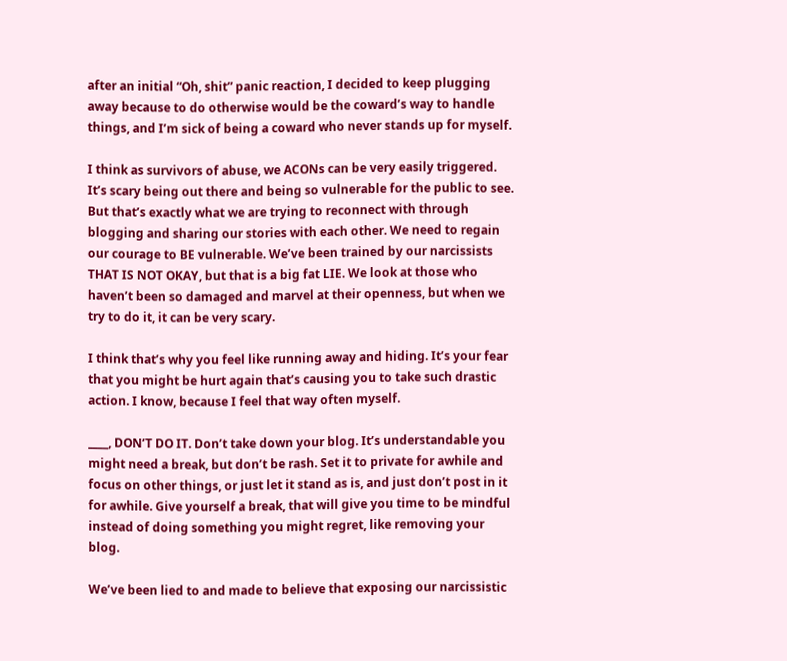after an initial “Oh, shit” panic reaction, I decided to keep plugging away because to do otherwise would be the coward’s way to handle things, and I’m sick of being a coward who never stands up for myself.

I think as survivors of abuse, we ACONs can be very easily triggered. It’s scary being out there and being so vulnerable for the public to see. But that’s exactly what we are trying to reconnect with through blogging and sharing our stories with each other. We need to regain our courage to BE vulnerable. We’ve been trained by our narcissists THAT IS NOT OKAY, but that is a big fat LIE. We look at those who haven’t been so damaged and marvel at their openness, but when we try to do it, it can be very scary.

I think that’s why you feel like running away and hiding. It’s your fear that you might be hurt again that’s causing you to take such drastic action. I know, because I feel that way often myself.

____, DON’T DO IT. Don’t take down your blog. It’s understandable you might need a break, but don’t be rash. Set it to private for awhile and focus on other things, or just let it stand as is, and just don’t post in it for awhile. Give yourself a break, that will give you time to be mindful instead of doing something you might regret, like removing your blog.

We’ve been lied to and made to believe that exposing our narcissistic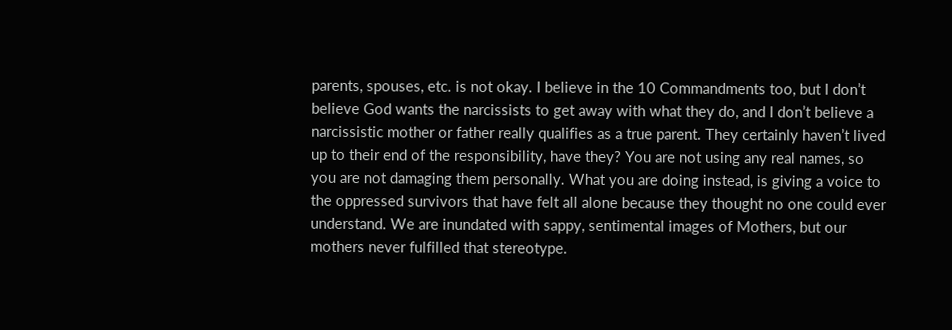parents, spouses, etc. is not okay. I believe in the 10 Commandments too, but I don’t believe God wants the narcissists to get away with what they do, and I don’t believe a narcissistic mother or father really qualifies as a true parent. They certainly haven’t lived up to their end of the responsibility, have they? You are not using any real names, so you are not damaging them personally. What you are doing instead, is giving a voice to the oppressed survivors that have felt all alone because they thought no one could ever understand. We are inundated with sappy, sentimental images of Mothers, but our mothers never fulfilled that stereotype.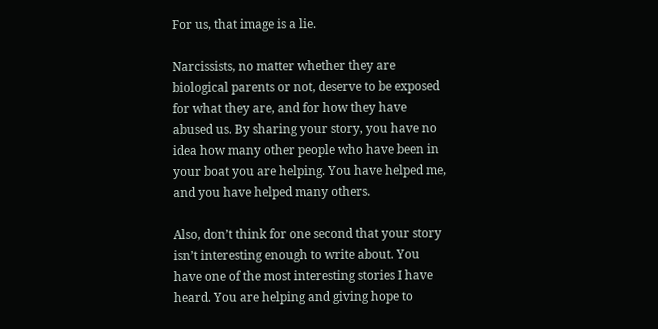For us, that image is a lie.

Narcissists, no matter whether they are biological parents or not, deserve to be exposed for what they are, and for how they have abused us. By sharing your story, you have no idea how many other people who have been in your boat you are helping. You have helped me, and you have helped many others.

Also, don’t think for one second that your story isn’t interesting enough to write about. You have one of the most interesting stories I have heard. You are helping and giving hope to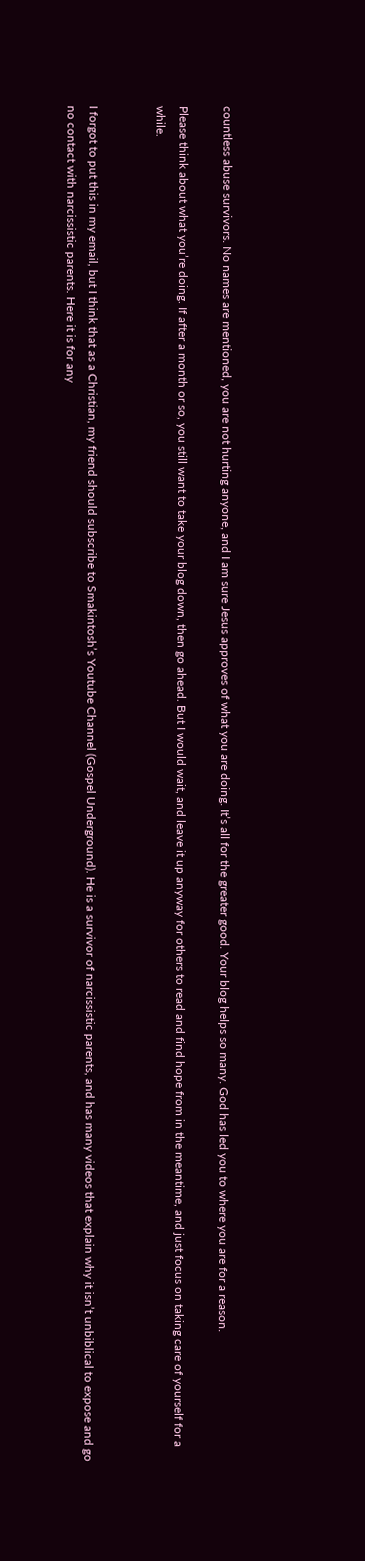countless abuse survivors. No names are mentioned, you are not hurting anyone, and I am sure Jesus approves of what you are doing. It’s all for the greater good. Your blog helps so many. God has led you to where you are for a reason.

Please think about what you’re doing. If after a month or so, you still want to take your blog down, then go ahead. But I would wait, and leave it up anyway for others to read and find hope from in the meantime, and just focus on taking care of yourself for a while.


I forgot to put this in my email, but I think that as a Christian, my friend should subscribe to Smakintosh’s Youtube Channel (Gospel Underground). He is a survivor of narcissistic parents, and has many videos that explain why it isn’t unbiblical to expose and go no contact with narcissistic parents. Here it is for any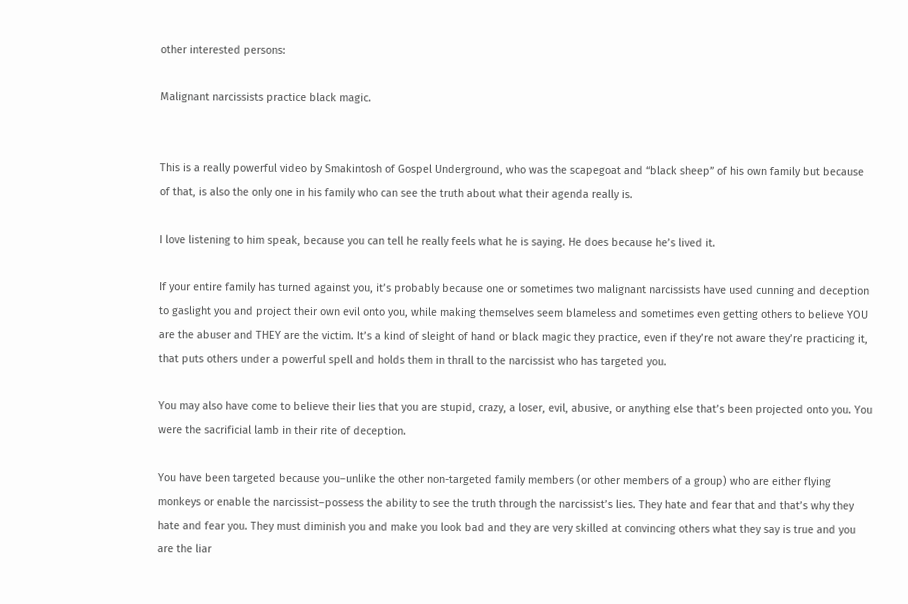other interested persons:

Malignant narcissists practice black magic.


This is a really powerful video by Smakintosh of Gospel Underground, who was the scapegoat and “black sheep” of his own family but because of that, is also the only one in his family who can see the truth about what their agenda really is.

I love listening to him speak, because you can tell he really feels what he is saying. He does because he’s lived it.

If your entire family has turned against you, it’s probably because one or sometimes two malignant narcissists have used cunning and deception to gaslight you and project their own evil onto you, while making themselves seem blameless and sometimes even getting others to believe YOU are the abuser and THEY are the victim. It’s a kind of sleight of hand or black magic they practice, even if they’re not aware they’re practicing it, that puts others under a powerful spell and holds them in thrall to the narcissist who has targeted you.

You may also have come to believe their lies that you are stupid, crazy, a loser, evil, abusive, or anything else that’s been projected onto you. You were the sacrificial lamb in their rite of deception.

You have been targeted because you–unlike the other non-targeted family members (or other members of a group) who are either flying monkeys or enable the narcissist–possess the ability to see the truth through the narcissist’s lies. They hate and fear that and that’s why they hate and fear you. They must diminish you and make you look bad and they are very skilled at convincing others what they say is true and you are the liar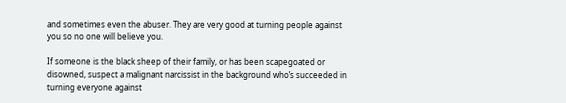and sometimes even the abuser. They are very good at turning people against you so no one will believe you.

If someone is the black sheep of their family, or has been scapegoated or disowned, suspect a malignant narcissist in the background who’s succeeded in turning everyone against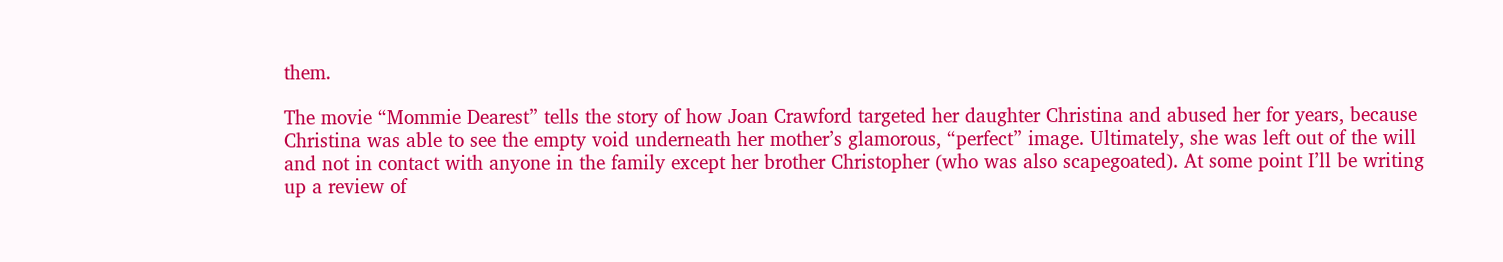them.

The movie “Mommie Dearest” tells the story of how Joan Crawford targeted her daughter Christina and abused her for years, because Christina was able to see the empty void underneath her mother’s glamorous, “perfect” image. Ultimately, she was left out of the will and not in contact with anyone in the family except her brother Christopher (who was also scapegoated). At some point I’ll be writing up a review of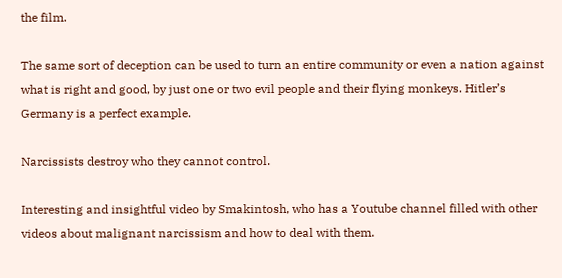the film.

The same sort of deception can be used to turn an entire community or even a nation against what is right and good, by just one or two evil people and their flying monkeys. Hitler’s Germany is a perfect example.

Narcissists destroy who they cannot control.

Interesting and insightful video by Smakintosh, who has a Youtube channel filled with other videos about malignant narcissism and how to deal with them.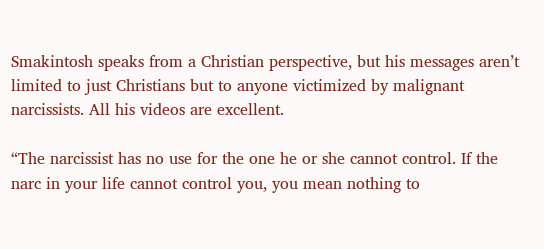Smakintosh speaks from a Christian perspective, but his messages aren’t limited to just Christians but to anyone victimized by malignant narcissists. All his videos are excellent.

“The narcissist has no use for the one he or she cannot control. If the narc in your life cannot control you, you mean nothing to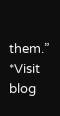them.”
*Visit blog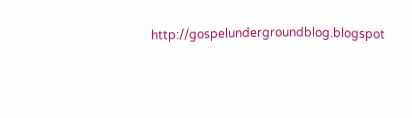http://gospelundergroundblog.blogspot